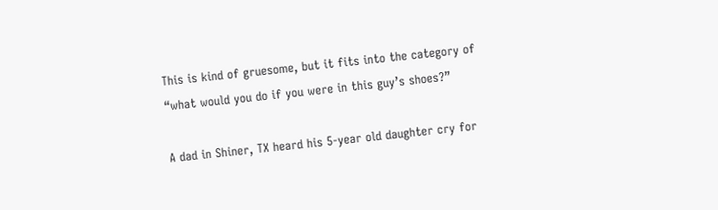This is kind of gruesome, but it fits into the category of “what would you do if you were in this guy’s shoes?”

A dad in Shiner, TX heard his 5-year old daughter cry for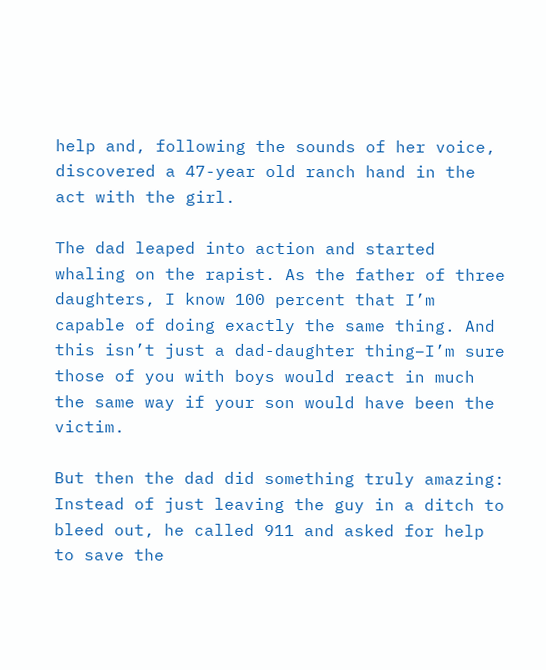help and, following the sounds of her voice, discovered a 47-year old ranch hand in the act with the girl.

The dad leaped into action and started whaling on the rapist. As the father of three daughters, I know 100 percent that I’m capable of doing exactly the same thing. And this isn’t just a dad-daughter thing–I’m sure those of you with boys would react in much the same way if your son would have been the victim.

But then the dad did something truly amazing: Instead of just leaving the guy in a ditch to bleed out, he called 911 and asked for help to save the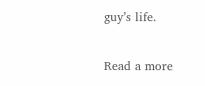guy’s life.

Read a more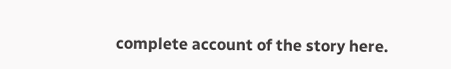complete account of the story here.